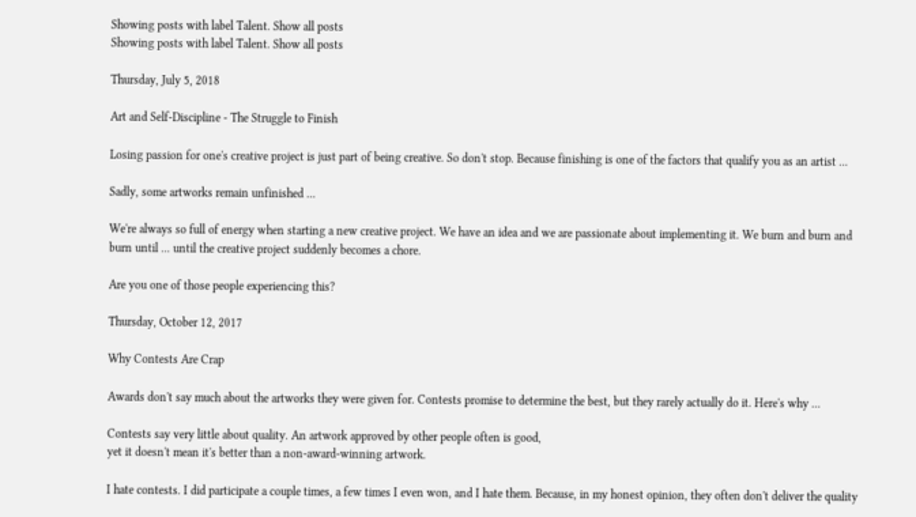Showing posts with label Talent. Show all posts
Showing posts with label Talent. Show all posts

Thursday, July 5, 2018

Art and Self-Discipline - The Struggle to Finish

Losing passion for one's creative project is just part of being creative. So don't stop. Because finishing is one of the factors that qualify you as an artist ...

Sadly, some artworks remain unfinished ...

We're always so full of energy when starting a new creative project. We have an idea and we are passionate about implementing it. We burn and burn and burn until ... until the creative project suddenly becomes a chore.

Are you one of those people experiencing this?

Thursday, October 12, 2017

Why Contests Are Crap

Awards don't say much about the artworks they were given for. Contests promise to determine the best, but they rarely actually do it. Here's why ...

Contests say very little about quality. An artwork approved by other people often is good,
yet it doesn't mean it's better than a non-award-winning artwork.

I hate contests. I did participate a couple times, a few times I even won, and I hate them. Because, in my honest opinion, they often don't deliver the quality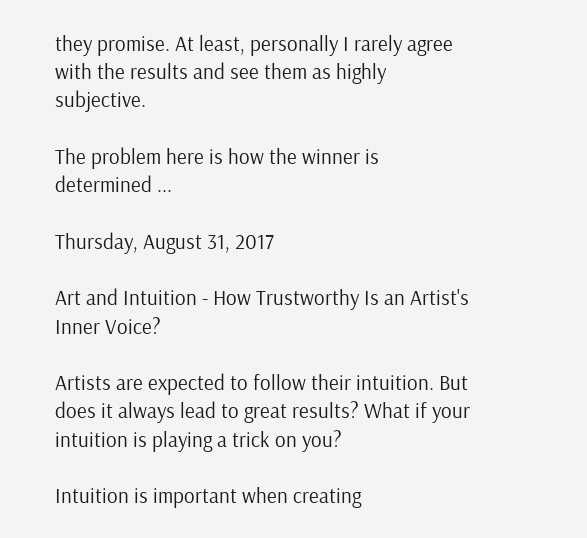they promise. At least, personally I rarely agree with the results and see them as highly subjective.

The problem here is how the winner is determined ...

Thursday, August 31, 2017

Art and Intuition - How Trustworthy Is an Artist's Inner Voice?

Artists are expected to follow their intuition. But does it always lead to great results? What if your intuition is playing a trick on you?

Intuition is important when creating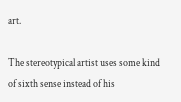art.

The stereotypical artist uses some kind of sixth sense instead of his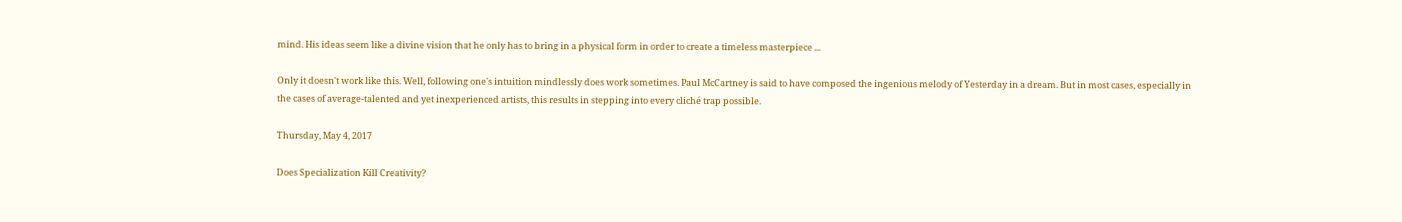mind. His ideas seem like a divine vision that he only has to bring in a physical form in order to create a timeless masterpiece ...

Only it doesn't work like this. Well, following one's intuition mindlessly does work sometimes. Paul McCartney is said to have composed the ingenious melody of Yesterday in a dream. But in most cases, especially in the cases of average-talented and yet inexperienced artists, this results in stepping into every cliché trap possible.

Thursday, May 4, 2017

Does Specialization Kill Creativity?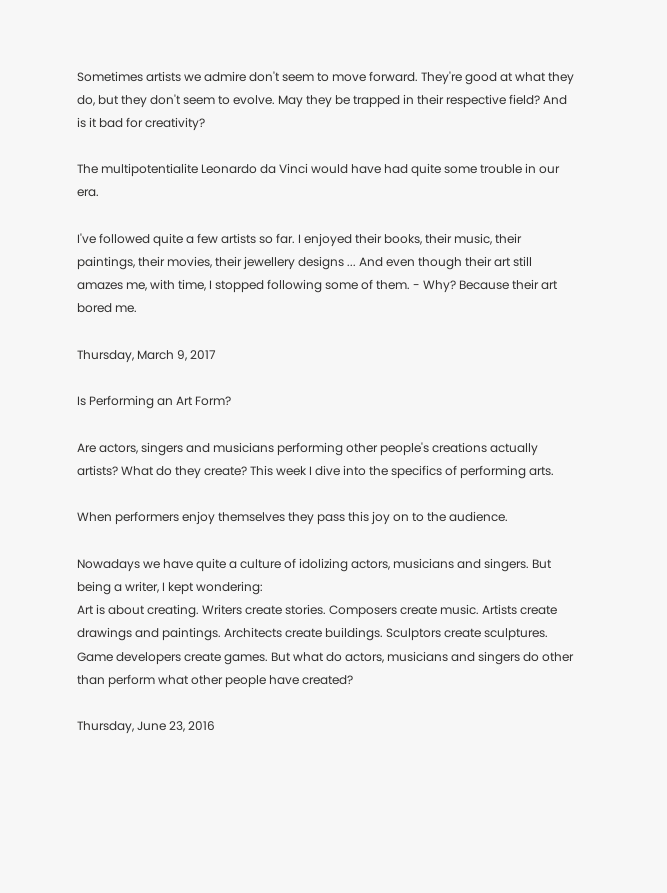Sometimes artists we admire don't seem to move forward. They're good at what they do, but they don't seem to evolve. May they be trapped in their respective field? And is it bad for creativity?

The multipotentialite Leonardo da Vinci would have had quite some trouble in our era.

I've followed quite a few artists so far. I enjoyed their books, their music, their paintings, their movies, their jewellery designs ... And even though their art still amazes me, with time, I stopped following some of them. - Why? Because their art bored me.

Thursday, March 9, 2017

Is Performing an Art Form?

Are actors, singers and musicians performing other people's creations actually artists? What do they create? This week I dive into the specifics of performing arts.

When performers enjoy themselves they pass this joy on to the audience.

Nowadays we have quite a culture of idolizing actors, musicians and singers. But being a writer, I kept wondering:
Art is about creating. Writers create stories. Composers create music. Artists create drawings and paintings. Architects create buildings. Sculptors create sculptures. Game developers create games. But what do actors, musicians and singers do other than perform what other people have created?

Thursday, June 23, 2016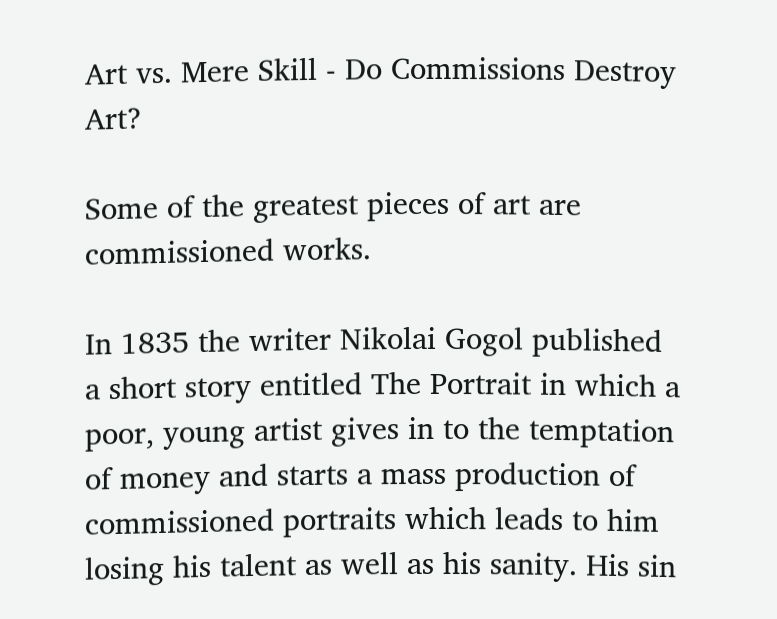Art vs. Mere Skill - Do Commissions Destroy Art?

Some of the greatest pieces of art are commissioned works.

In 1835 the writer Nikolai Gogol published a short story entitled The Portrait in which a poor, young artist gives in to the temptation of money and starts a mass production of commissioned portraits which leads to him losing his talent as well as his sanity. His sin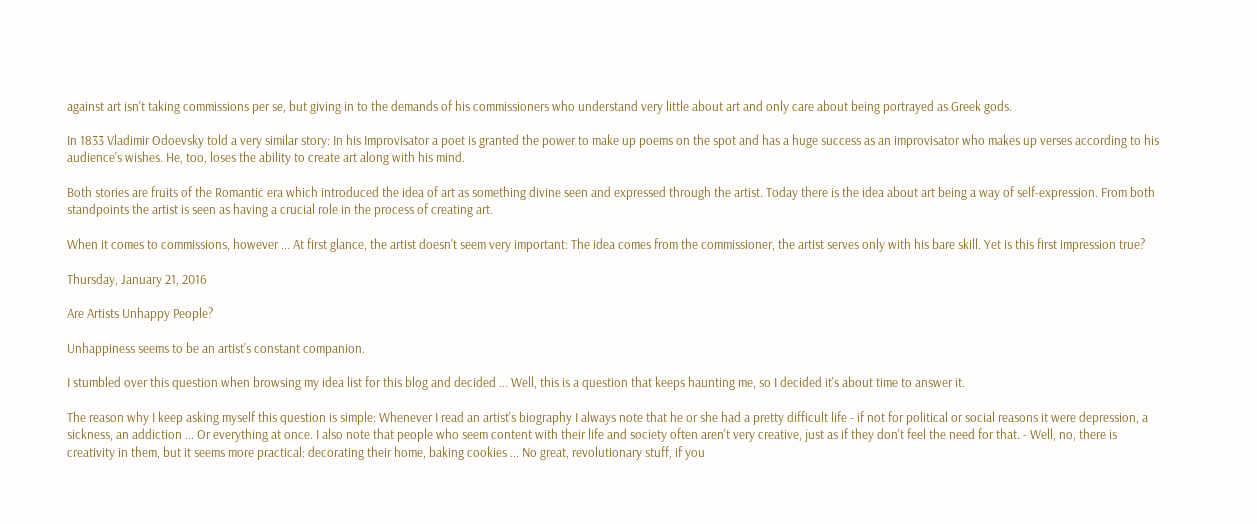against art isn't taking commissions per se, but giving in to the demands of his commissioners who understand very little about art and only care about being portrayed as Greek gods.

In 1833 Vladimir Odoevsky told a very similar story: In his Improvisator a poet is granted the power to make up poems on the spot and has a huge success as an improvisator who makes up verses according to his audience's wishes. He, too, loses the ability to create art along with his mind.

Both stories are fruits of the Romantic era which introduced the idea of art as something divine seen and expressed through the artist. Today there is the idea about art being a way of self-expression. From both standpoints the artist is seen as having a crucial role in the process of creating art.

When it comes to commissions, however ... At first glance, the artist doesn't seem very important: The idea comes from the commissioner, the artist serves only with his bare skill. Yet is this first impression true?

Thursday, January 21, 2016

Are Artists Unhappy People?

Unhappiness seems to be an artist's constant companion.

I stumbled over this question when browsing my idea list for this blog and decided ... Well, this is a question that keeps haunting me, so I decided it's about time to answer it.

The reason why I keep asking myself this question is simple: Whenever I read an artist's biography I always note that he or she had a pretty difficult life - if not for political or social reasons it were depression, a sickness, an addiction ... Or everything at once. I also note that people who seem content with their life and society often aren't very creative, just as if they don't feel the need for that. - Well, no, there is creativity in them, but it seems more practical: decorating their home, baking cookies ... No great, revolutionary stuff, if you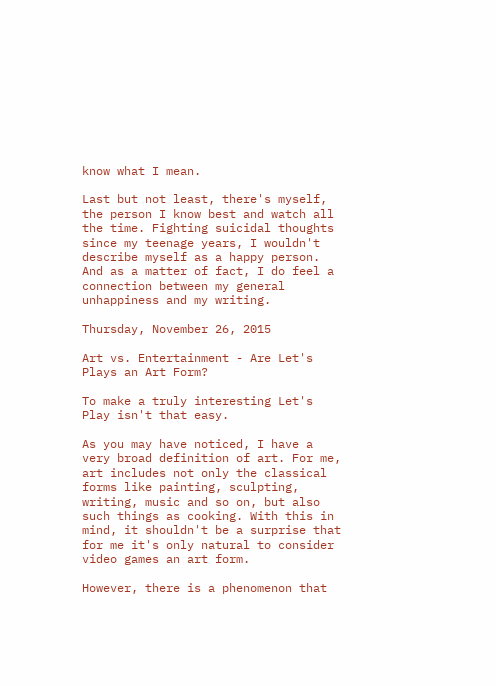know what I mean.

Last but not least, there's myself, the person I know best and watch all the time. Fighting suicidal thoughts since my teenage years, I wouldn't describe myself as a happy person. And as a matter of fact, I do feel a connection between my general unhappiness and my writing.

Thursday, November 26, 2015

Art vs. Entertainment - Are Let's Plays an Art Form?

To make a truly interesting Let's Play isn't that easy.

As you may have noticed, I have a very broad definition of art. For me, art includes not only the classical forms like painting, sculpting, writing, music and so on, but also such things as cooking. With this in mind, it shouldn't be a surprise that for me it's only natural to consider video games an art form.

However, there is a phenomenon that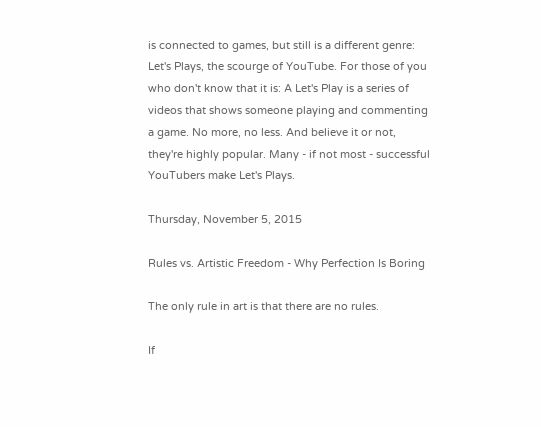is connected to games, but still is a different genre: Let's Plays, the scourge of YouTube. For those of you who don't know that it is: A Let's Play is a series of videos that shows someone playing and commenting a game. No more, no less. And believe it or not, they're highly popular. Many - if not most - successful YouTubers make Let's Plays.

Thursday, November 5, 2015

Rules vs. Artistic Freedom - Why Perfection Is Boring

The only rule in art is that there are no rules.

If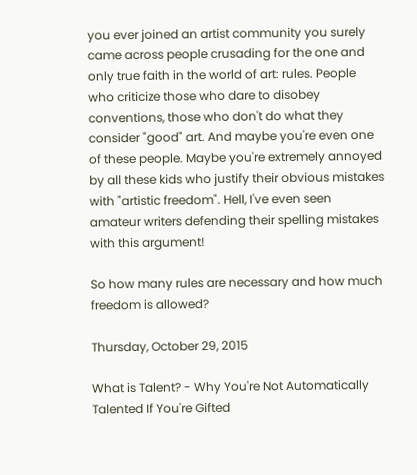you ever joined an artist community you surely came across people crusading for the one and only true faith in the world of art: rules. People who criticize those who dare to disobey conventions, those who don't do what they consider "good" art. And maybe you're even one of these people. Maybe you're extremely annoyed by all these kids who justify their obvious mistakes with "artistic freedom". Hell, I've even seen amateur writers defending their spelling mistakes with this argument!

So how many rules are necessary and how much freedom is allowed?

Thursday, October 29, 2015

What is Talent? - Why You're Not Automatically Talented If You're Gifted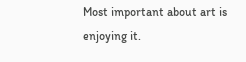Most important about art is enjoying it.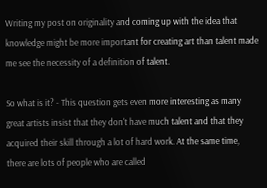Writing my post on originality and coming up with the idea that knowledge might be more important for creating art than talent made me see the necessity of a definition of talent.

So what is it? - This question gets even more interesting as many great artists insist that they don't have much talent and that they acquired their skill through a lot of hard work. At the same time, there are lots of people who are called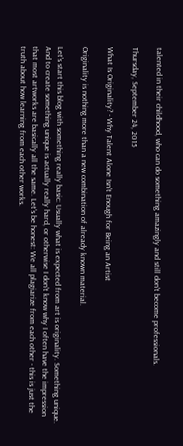talented in their childhood, who can do something amazingly and still don't become professionals.

Thursday, September 24, 2015

What Is Originality? - Why Talent Alone Isn't Enough for Being an Artist

Originality is nothing more than a new combination of already known material.

Let's start this blog with something really basic: Usually what is expected from art is originality. Something unique. And to create something unique is actually really hard, or otherwise I don't know why I often have the impression that most artworks are basically all the same. Let's be honest: We all plagiarize from each other - this is just the truth about how learning from each other works.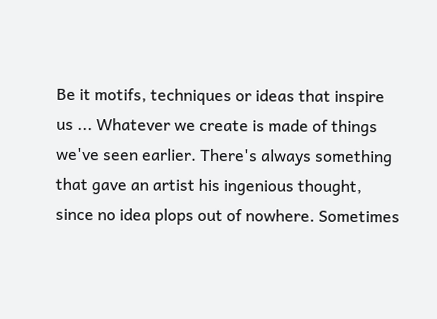Be it motifs, techniques or ideas that inspire us ... Whatever we create is made of things we've seen earlier. There's always something that gave an artist his ingenious thought, since no idea plops out of nowhere. Sometimes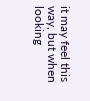it may feel this way, but when looking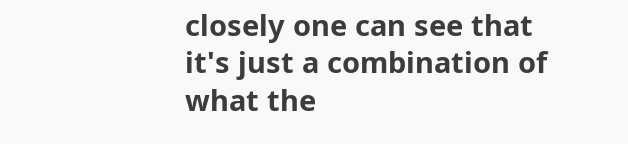closely one can see that it's just a combination of what the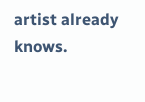artist already knows.